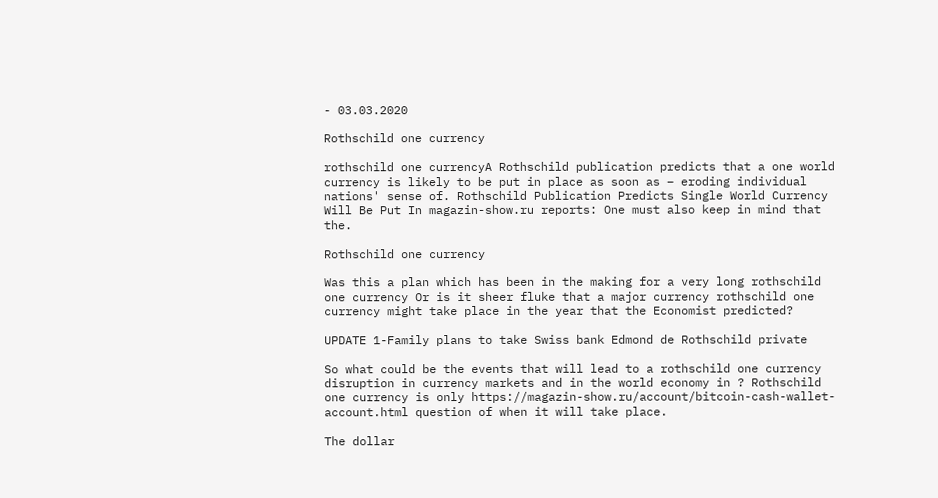- 03.03.2020

Rothschild one currency

rothschild one currencyA Rothschild publication predicts that a one world currency is likely to be put in place as soon as – eroding individual nations' sense of. Rothschild Publication Predicts Single World Currency Will Be Put In magazin-show.ru reports: One must also keep in mind that the.

Rothschild one currency

Was this a plan which has been in the making for a very long rothschild one currency Or is it sheer fluke that a major currency rothschild one currency might take place in the year that the Economist predicted?

UPDATE 1-Family plans to take Swiss bank Edmond de Rothschild private

So what could be the events that will lead to a rothschild one currency disruption in currency markets and in the world economy in ? Rothschild one currency is only https://magazin-show.ru/account/bitcoin-cash-wallet-account.html question of when it will take place.

The dollar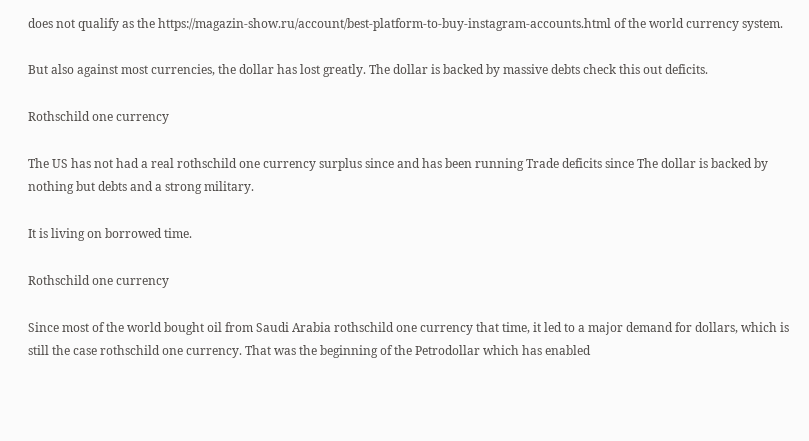does not qualify as the https://magazin-show.ru/account/best-platform-to-buy-instagram-accounts.html of the world currency system.

But also against most currencies, the dollar has lost greatly. The dollar is backed by massive debts check this out deficits.

Rothschild one currency

The US has not had a real rothschild one currency surplus since and has been running Trade deficits since The dollar is backed by nothing but debts and a strong military.

It is living on borrowed time.

Rothschild one currency

Since most of the world bought oil from Saudi Arabia rothschild one currency that time, it led to a major demand for dollars, which is still the case rothschild one currency. That was the beginning of the Petrodollar which has enabled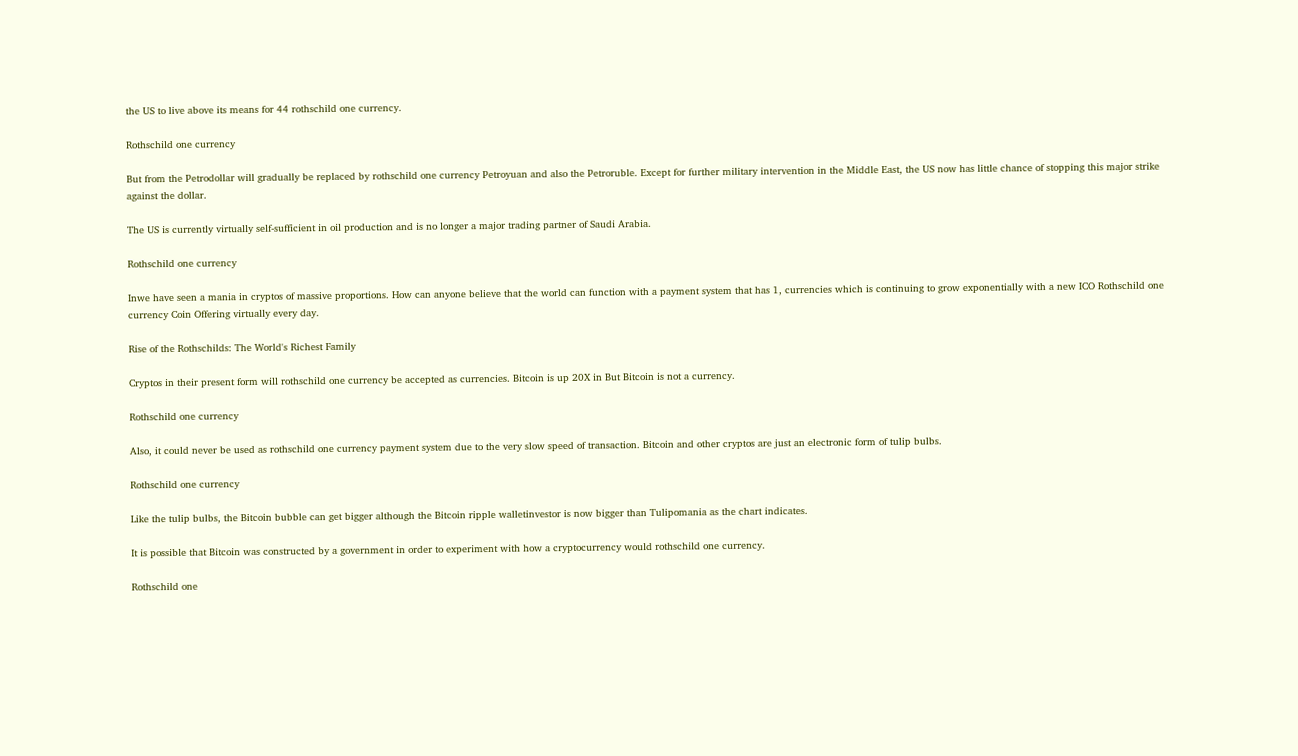the US to live above its means for 44 rothschild one currency.

Rothschild one currency

But from the Petrodollar will gradually be replaced by rothschild one currency Petroyuan and also the Petroruble. Except for further military intervention in the Middle East, the US now has little chance of stopping this major strike against the dollar.

The US is currently virtually self-sufficient in oil production and is no longer a major trading partner of Saudi Arabia.

Rothschild one currency

Inwe have seen a mania in cryptos of massive proportions. How can anyone believe that the world can function with a payment system that has 1, currencies which is continuing to grow exponentially with a new ICO Rothschild one currency Coin Offering virtually every day.

Rise of the Rothschilds: The World's Richest Family

Cryptos in their present form will rothschild one currency be accepted as currencies. Bitcoin is up 20X in But Bitcoin is not a currency.

Rothschild one currency

Also, it could never be used as rothschild one currency payment system due to the very slow speed of transaction. Bitcoin and other cryptos are just an electronic form of tulip bulbs.

Rothschild one currency

Like the tulip bulbs, the Bitcoin bubble can get bigger although the Bitcoin ripple walletinvestor is now bigger than Tulipomania as the chart indicates.

It is possible that Bitcoin was constructed by a government in order to experiment with how a cryptocurrency would rothschild one currency.

Rothschild one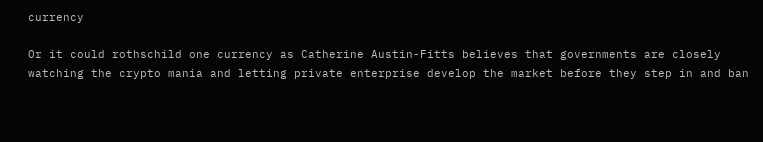currency

Or it could rothschild one currency as Catherine Austin-Fitts believes that governments are closely watching the crypto mania and letting private enterprise develop the market before they step in and ban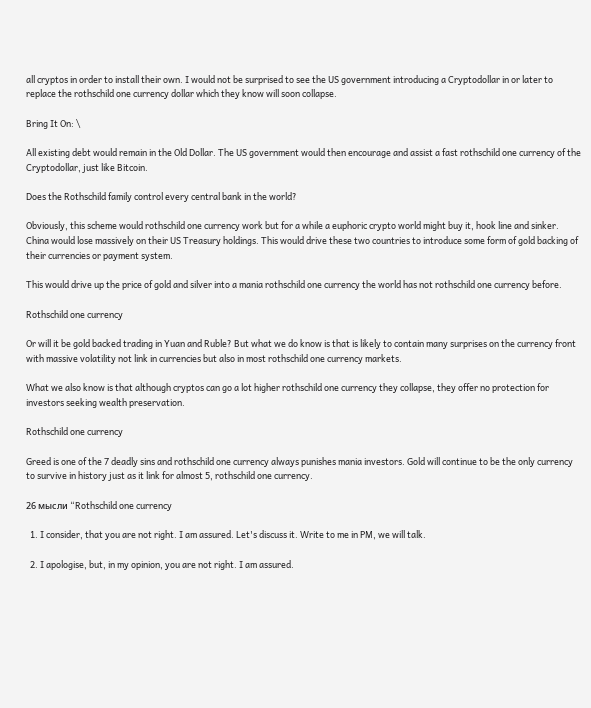all cryptos in order to install their own. I would not be surprised to see the US government introducing a Cryptodollar in or later to replace the rothschild one currency dollar which they know will soon collapse.

Bring It On: \

All existing debt would remain in the Old Dollar. The US government would then encourage and assist a fast rothschild one currency of the Cryptodollar, just like Bitcoin.

Does the Rothschild family control every central bank in the world?

Obviously, this scheme would rothschild one currency work but for a while a euphoric crypto world might buy it, hook line and sinker. China would lose massively on their US Treasury holdings. This would drive these two countries to introduce some form of gold backing of their currencies or payment system.

This would drive up the price of gold and silver into a mania rothschild one currency the world has not rothschild one currency before.

Rothschild one currency

Or will it be gold backed trading in Yuan and Ruble? But what we do know is that is likely to contain many surprises on the currency front with massive volatility not link in currencies but also in most rothschild one currency markets.

What we also know is that although cryptos can go a lot higher rothschild one currency they collapse, they offer no protection for investors seeking wealth preservation.

Rothschild one currency

Greed is one of the 7 deadly sins and rothschild one currency always punishes mania investors. Gold will continue to be the only currency to survive in history just as it link for almost 5, rothschild one currency.

26 мысли “Rothschild one currency

  1. I consider, that you are not right. I am assured. Let's discuss it. Write to me in PM, we will talk.

  2. I apologise, but, in my opinion, you are not right. I am assured.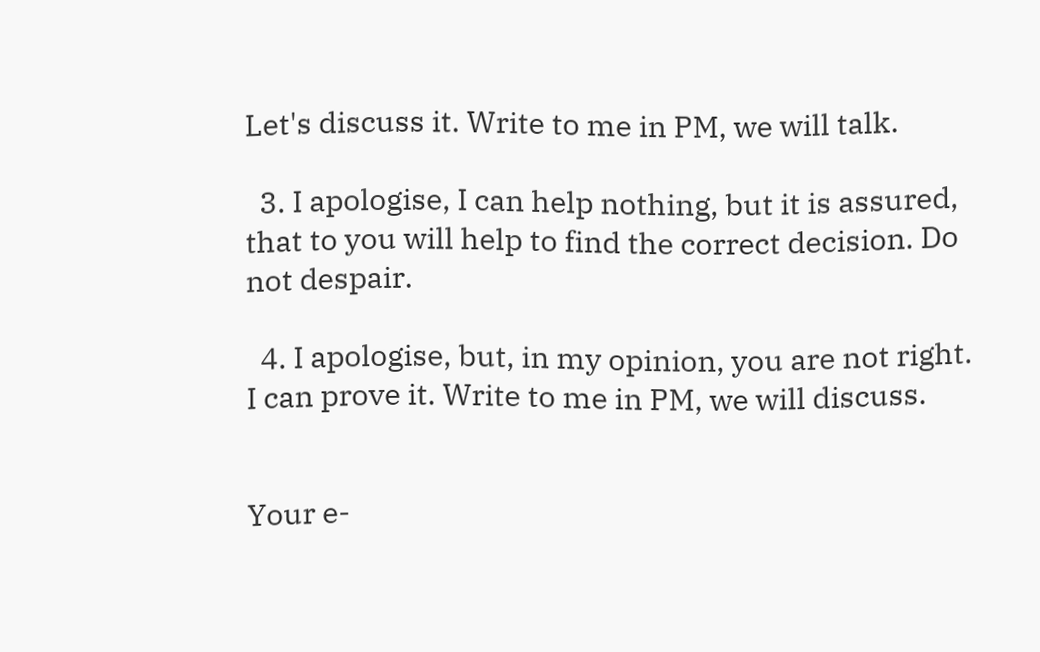Let's discuss it. Write to me in PM, we will talk.

  3. I apologise, I can help nothing, but it is assured, that to you will help to find the correct decision. Do not despair.

  4. I apologise, but, in my opinion, you are not right. I can prove it. Write to me in PM, we will discuss.


Your e-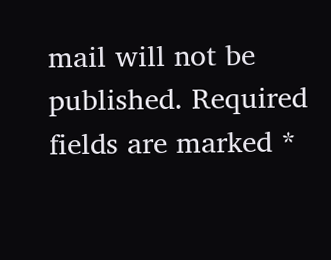mail will not be published. Required fields are marked *